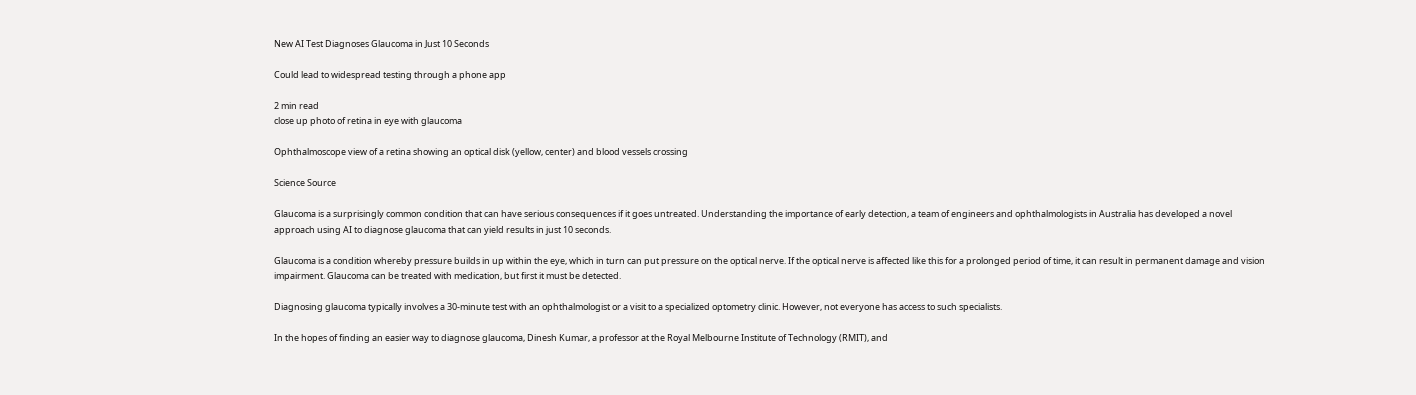New AI Test Diagnoses Glaucoma in Just 10 Seconds

Could lead to widespread testing through a phone app

2 min read
close up photo of retina in eye with glaucoma

Ophthalmoscope view of a retina showing an optical disk (yellow, center) and blood vessels crossing

Science Source

Glaucoma is a surprisingly common condition that can have serious consequences if it goes untreated. Understanding the importance of early detection, a team of engineers and ophthalmologists in Australia has developed a novel approach using AI to diagnose glaucoma that can yield results in just 10 seconds.

Glaucoma is a condition whereby pressure builds in up within the eye, which in turn can put pressure on the optical nerve. If the optical nerve is affected like this for a prolonged period of time, it can result in permanent damage and vision impairment. Glaucoma can be treated with medication, but first it must be detected.

Diagnosing glaucoma typically involves a 30-minute test with an ophthalmologist or a visit to a specialized optometry clinic. However, not everyone has access to such specialists.

In the hopes of finding an easier way to diagnose glaucoma, Dinesh Kumar, a professor at the Royal Melbourne Institute of Technology (RMIT), and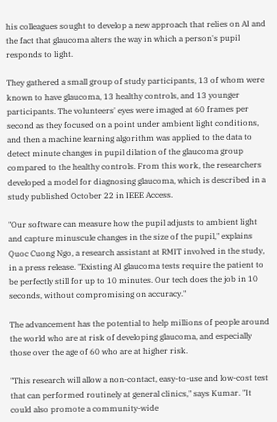his colleagues sought to develop a new approach that relies on AI and the fact that glaucoma alters the way in which a person's pupil responds to light.

They gathered a small group of study participants, 13 of whom were known to have glaucoma, 13 healthy controls, and 13 younger participants. The volunteers' eyes were imaged at 60 frames per second as they focused on a point under ambient light conditions, and then a machine learning algorithm was applied to the data to detect minute changes in pupil dilation of the glaucoma group compared to the healthy controls. From this work, the researchers developed a model for diagnosing glaucoma, which is described in a study published October 22 in IEEE Access.

"Our software can measure how the pupil adjusts to ambient light and capture minuscule changes in the size of the pupil," explains Quoc Cuong Ngo, a research assistant at RMIT involved in the study, in a press release. "Existing AI glaucoma tests require the patient to be perfectly still for up to 10 minutes. Our tech does the job in 10 seconds, without compromising on accuracy."

The advancement has the potential to help millions of people around the world who are at risk of developing glaucoma, and especially those over the age of 60 who are at higher risk.

"This research will allow a non-contact, easy-to-use and low-cost test that can performed routinely at general clinics," says Kumar. "It could also promote a community-wide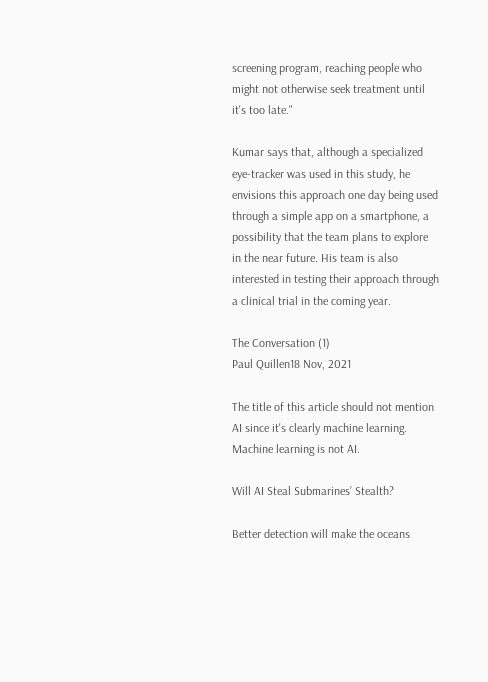screening program, reaching people who might not otherwise seek treatment until it's too late."

Kumar says that, although a specialized eye-tracker was used in this study, he envisions this approach one day being used through a simple app on a smartphone, a possibility that the team plans to explore in the near future. His team is also interested in testing their approach through a clinical trial in the coming year.

The Conversation (1)
Paul Quillen18 Nov, 2021

The title of this article should not mention AI since it's clearly machine learning. Machine learning is not AI.

Will AI Steal Submarines’ Stealth?

Better detection will make the oceans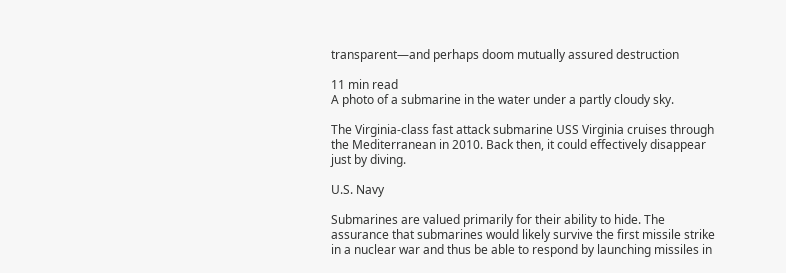transparent—and perhaps doom mutually assured destruction

11 min read
A photo of a submarine in the water under a partly cloudy sky.

The Virginia-class fast attack submarine USS Virginia cruises through the Mediterranean in 2010. Back then, it could effectively disappear just by diving.

U.S. Navy

Submarines are valued primarily for their ability to hide. The assurance that submarines would likely survive the first missile strike in a nuclear war and thus be able to respond by launching missiles in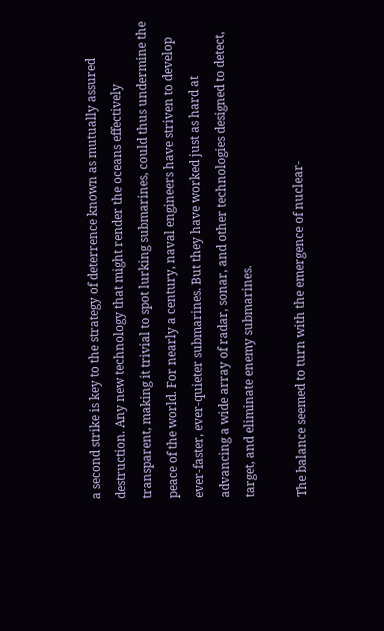a second strike is key to the strategy of deterrence known as mutually assured destruction. Any new technology that might render the oceans effectively transparent, making it trivial to spot lurking submarines, could thus undermine the peace of the world. For nearly a century, naval engineers have striven to develop ever-faster, ever-quieter submarines. But they have worked just as hard at advancing a wide array of radar, sonar, and other technologies designed to detect, target, and eliminate enemy submarines.

The balance seemed to turn with the emergence of nuclear-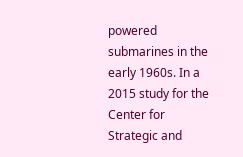powered submarines in the early 1960s. In a 2015 study for the Center for Strategic and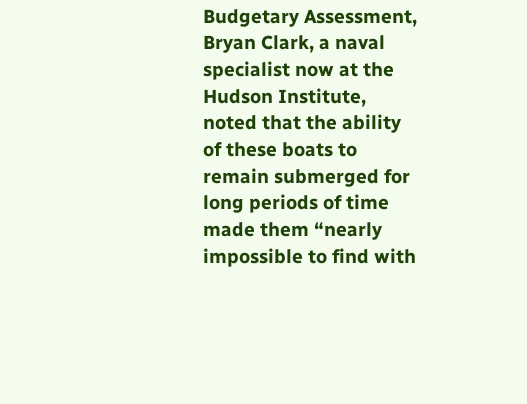Budgetary Assessment, Bryan Clark, a naval specialist now at the Hudson Institute, noted that the ability of these boats to remain submerged for long periods of time made them “nearly impossible to find with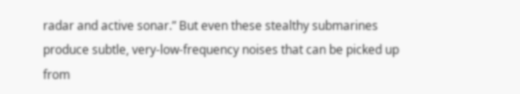radar and active sonar.” But even these stealthy submarines produce subtle, very-low-frequency noises that can be picked up from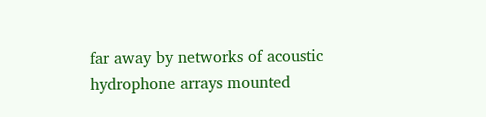far away by networks of acoustic hydrophone arrays mounted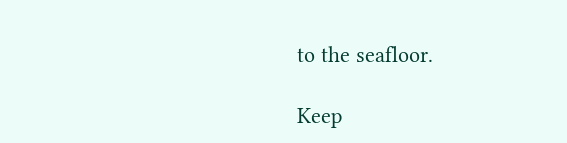to the seafloor.

Keep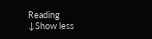Reading ↓Show less